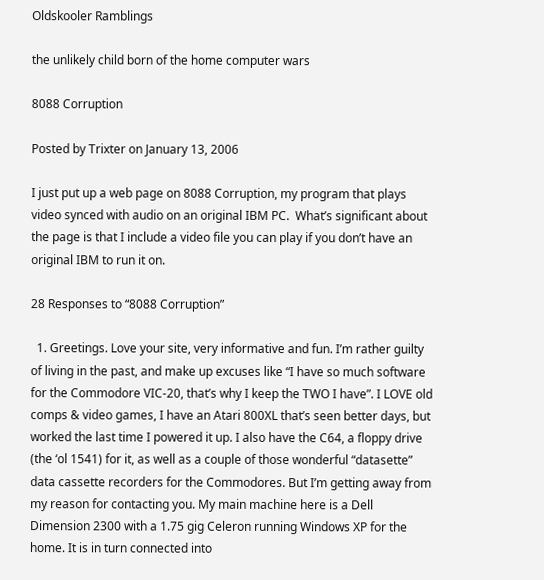Oldskooler Ramblings

the unlikely child born of the home computer wars

8088 Corruption

Posted by Trixter on January 13, 2006

I just put up a web page on 8088 Corruption, my program that plays video synced with audio on an original IBM PC.  What’s significant about the page is that I include a video file you can play if you don’t have an original IBM to run it on.

28 Responses to “8088 Corruption”

  1. Greetings. Love your site, very informative and fun. I’m rather guilty of living in the past, and make up excuses like “I have so much software for the Commodore VIC-20, that’s why I keep the TWO I have”. I LOVE old comps & video games, I have an Atari 800XL that’s seen better days, but worked the last time I powered it up. I also have the C64, a floppy drive (the ‘ol 1541) for it, as well as a couple of those wonderful “datasette” data cassette recorders for the Commodores. But I’m getting away from my reason for contacting you. My main machine here is a Dell Dimension 2300 with a 1.75 gig Celeron running Windows XP for the home. It is in turn connected into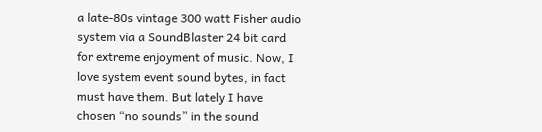a late-80s vintage 300 watt Fisher audio system via a SoundBlaster 24 bit card for extreme enjoyment of music. Now, I love system event sound bytes, in fact must have them. But lately I have chosen “no sounds” in the sound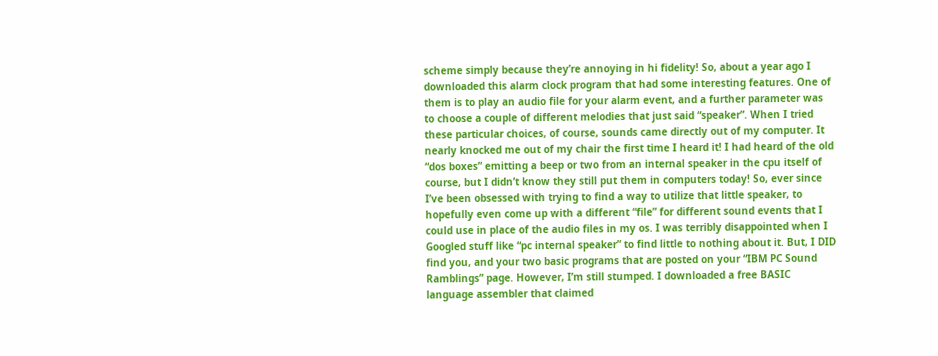scheme simply because they’re annoying in hi fidelity! So, about a year ago I downloaded this alarm clock program that had some interesting features. One of them is to play an audio file for your alarm event, and a further parameter was to choose a couple of different melodies that just said “speaker”. When I tried these particular choices, of course, sounds came directly out of my computer. It nearly knocked me out of my chair the first time I heard it! I had heard of the old “dos boxes” emitting a beep or two from an internal speaker in the cpu itself of course, but I didn’t know they still put them in computers today! So, ever since I’ve been obsessed with trying to find a way to utilize that little speaker, to hopefully even come up with a different “file” for different sound events that I could use in place of the audio files in my os. I was terribly disappointed when I Googled stuff like “pc internal speaker” to find little to nothing about it. But, I DID find you, and your two basic programs that are posted on your “IBM PC Sound Ramblings” page. However, I’m still stumped. I downloaded a free BASIC language assembler that claimed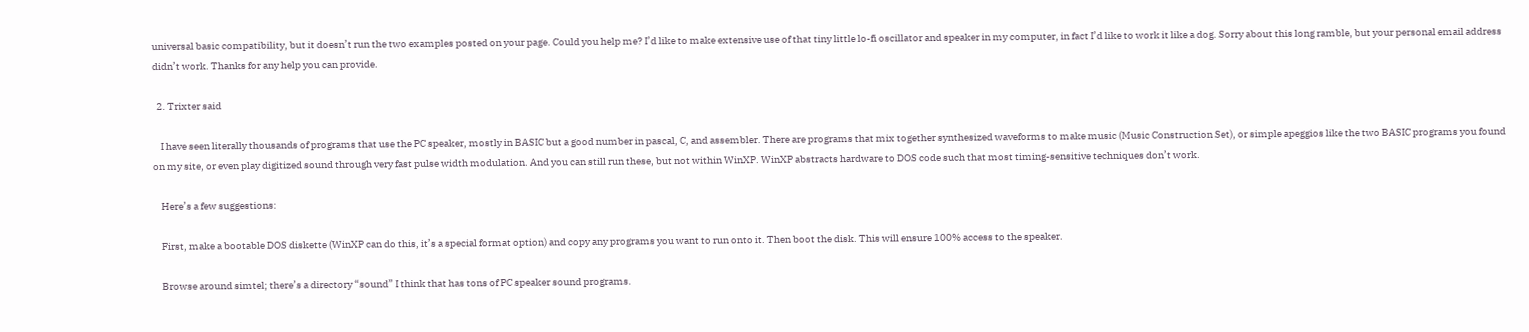universal basic compatibility, but it doesn’t run the two examples posted on your page. Could you help me? I’d like to make extensive use of that tiny little lo-fi oscillator and speaker in my computer, in fact I’d like to work it like a dog. Sorry about this long ramble, but your personal email address didn’t work. Thanks for any help you can provide.

  2. Trixter said

    I have seen literally thousands of programs that use the PC speaker, mostly in BASIC but a good number in pascal, C, and assembler. There are programs that mix together synthesized waveforms to make music (Music Construction Set), or simple apeggios like the two BASIC programs you found on my site, or even play digitized sound through very fast pulse width modulation. And you can still run these, but not within WinXP. WinXP abstracts hardware to DOS code such that most timing-sensitive techniques don’t work.

    Here’s a few suggestions:

    First, make a bootable DOS diskette (WinXP can do this, it’s a special format option) and copy any programs you want to run onto it. Then boot the disk. This will ensure 100% access to the speaker.

    Browse around simtel; there’s a directory “sound” I think that has tons of PC speaker sound programs.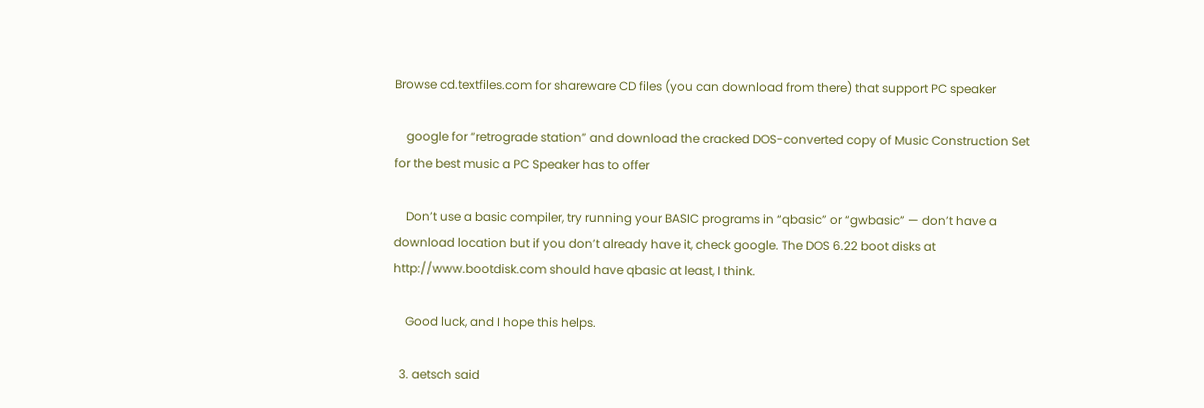Browse cd.textfiles.com for shareware CD files (you can download from there) that support PC speaker

    google for “retrograde station” and download the cracked DOS-converted copy of Music Construction Set for the best music a PC Speaker has to offer

    Don’t use a basic compiler, try running your BASIC programs in “qbasic” or “gwbasic” — don’t have a download location but if you don’t already have it, check google. The DOS 6.22 boot disks at http://www.bootdisk.com should have qbasic at least, I think.

    Good luck, and I hope this helps.

  3. aetsch said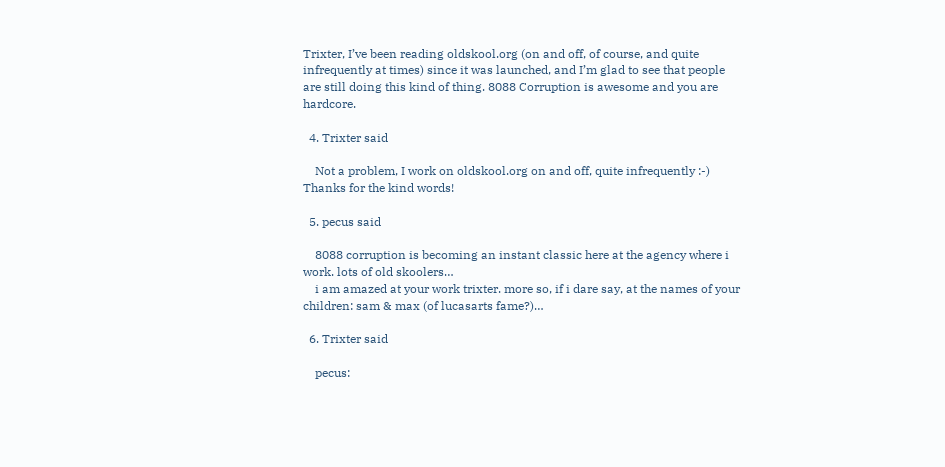Trixter, I’ve been reading oldskool.org (on and off, of course, and quite infrequently at times) since it was launched, and I’m glad to see that people are still doing this kind of thing. 8088 Corruption is awesome and you are hardcore.

  4. Trixter said

    Not a problem, I work on oldskool.org on and off, quite infrequently :-) Thanks for the kind words!

  5. pecus said

    8088 corruption is becoming an instant classic here at the agency where i work. lots of old skoolers…
    i am amazed at your work trixter. more so, if i dare say, at the names of your children: sam & max (of lucasarts fame?)…

  6. Trixter said

    pecus: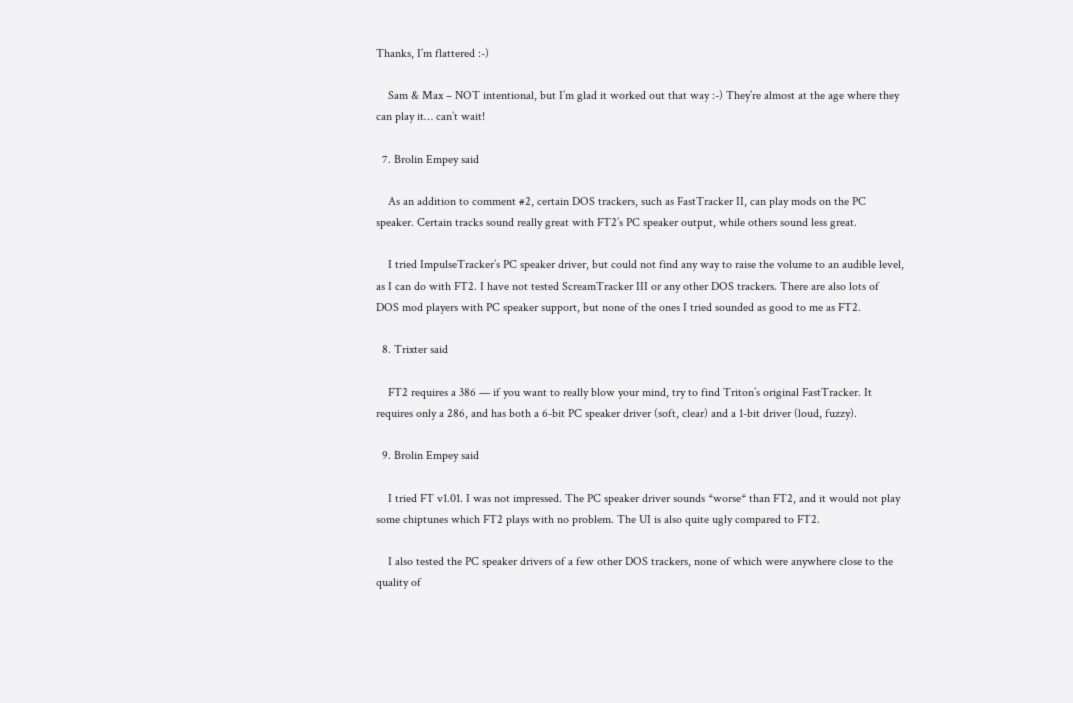Thanks, I’m flattered :-)

    Sam & Max – NOT intentional, but I’m glad it worked out that way :-) They’re almost at the age where they can play it… can’t wait!

  7. Brolin Empey said

    As an addition to comment #2, certain DOS trackers, such as FastTracker II, can play mods on the PC speaker. Certain tracks sound really great with FT2’s PC speaker output, while others sound less great.

    I tried ImpulseTracker’s PC speaker driver, but could not find any way to raise the volume to an audible level, as I can do with FT2. I have not tested ScreamTracker III or any other DOS trackers. There are also lots of DOS mod players with PC speaker support, but none of the ones I tried sounded as good to me as FT2.

  8. Trixter said

    FT2 requires a 386 — if you want to really blow your mind, try to find Triton’s original FastTracker. It requires only a 286, and has both a 6-bit PC speaker driver (soft, clear) and a 1-bit driver (loud, fuzzy).

  9. Brolin Empey said

    I tried FT v1.01. I was not impressed. The PC speaker driver sounds *worse* than FT2, and it would not play some chiptunes which FT2 plays with no problem. The UI is also quite ugly compared to FT2.

    I also tested the PC speaker drivers of a few other DOS trackers, none of which were anywhere close to the quality of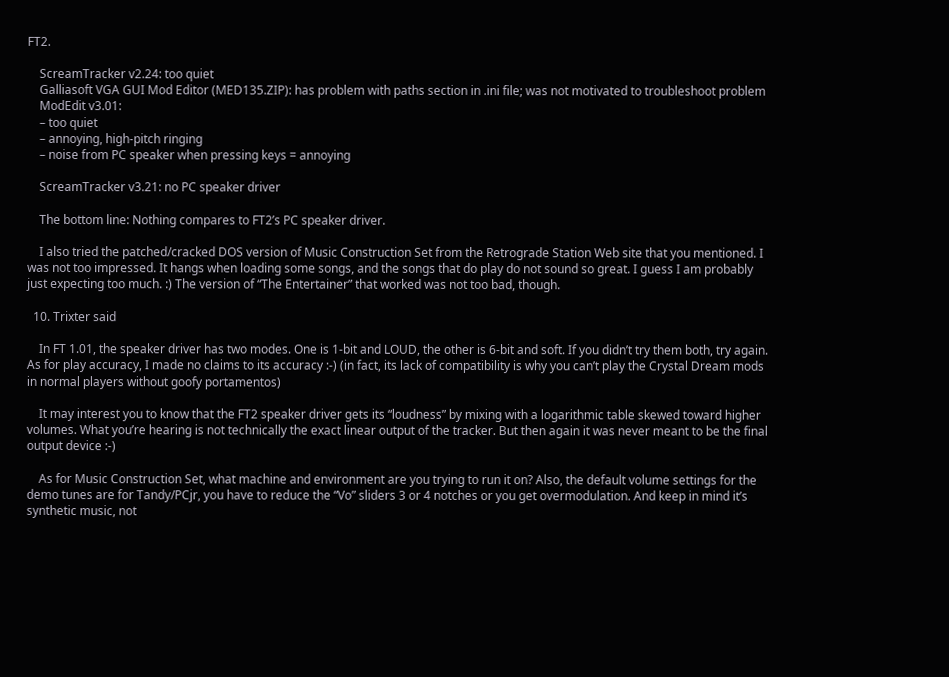FT2.

    ScreamTracker v2.24: too quiet
    Galliasoft VGA GUI Mod Editor (MED135.ZIP): has problem with paths section in .ini file; was not motivated to troubleshoot problem
    ModEdit v3.01:
    – too quiet
    – annoying, high-pitch ringing
    – noise from PC speaker when pressing keys = annoying

    ScreamTracker v3.21: no PC speaker driver

    The bottom line: Nothing compares to FT2’s PC speaker driver.

    I also tried the patched/cracked DOS version of Music Construction Set from the Retrograde Station Web site that you mentioned. I was not too impressed. It hangs when loading some songs, and the songs that do play do not sound so great. I guess I am probably just expecting too much. :) The version of “The Entertainer” that worked was not too bad, though.

  10. Trixter said

    In FT 1.01, the speaker driver has two modes. One is 1-bit and LOUD, the other is 6-bit and soft. If you didn’t try them both, try again. As for play accuracy, I made no claims to its accuracy :-) (in fact, its lack of compatibility is why you can’t play the Crystal Dream mods in normal players without goofy portamentos)

    It may interest you to know that the FT2 speaker driver gets its “loudness” by mixing with a logarithmic table skewed toward higher volumes. What you’re hearing is not technically the exact linear output of the tracker. But then again it was never meant to be the final output device :-)

    As for Music Construction Set, what machine and environment are you trying to run it on? Also, the default volume settings for the demo tunes are for Tandy/PCjr, you have to reduce the “Vo” sliders 3 or 4 notches or you get overmodulation. And keep in mind it’s synthetic music, not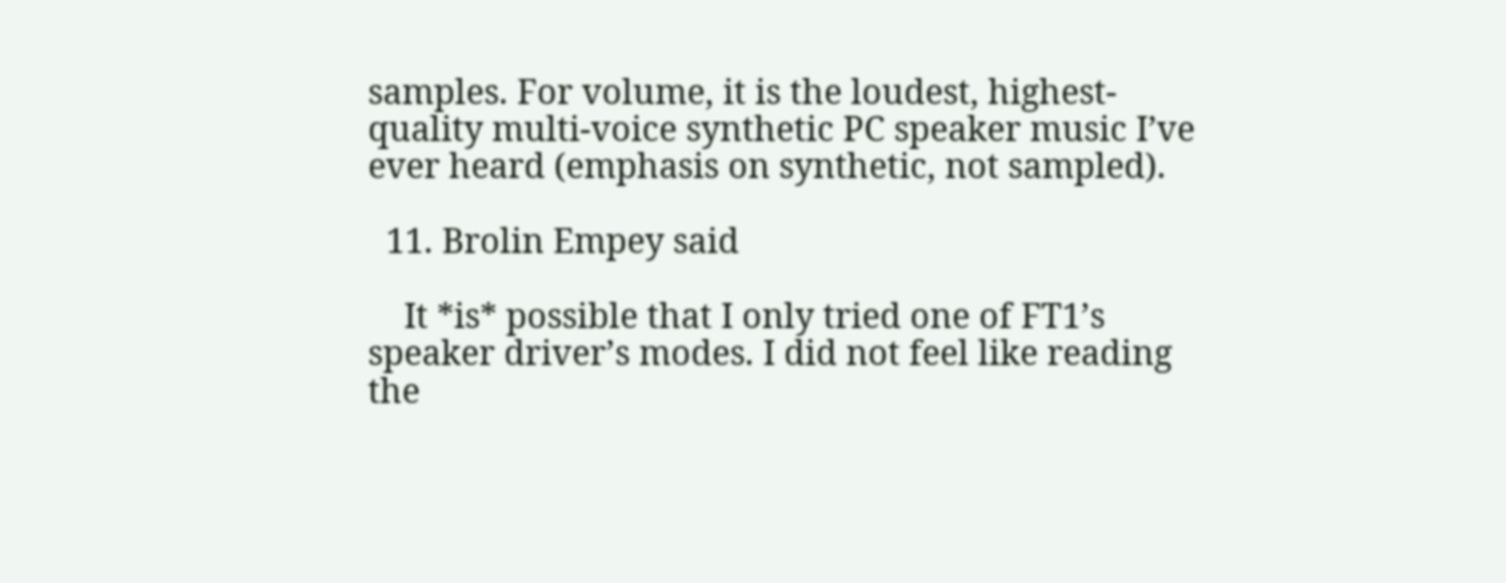samples. For volume, it is the loudest, highest-quality multi-voice synthetic PC speaker music I’ve ever heard (emphasis on synthetic, not sampled).

  11. Brolin Empey said

    It *is* possible that I only tried one of FT1’s speaker driver’s modes. I did not feel like reading the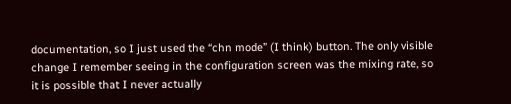documentation, so I just used the “chn mode” (I think) button. The only visible change I remember seeing in the configuration screen was the mixing rate, so it is possible that I never actually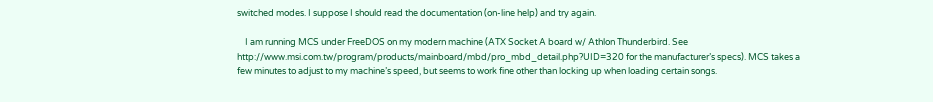switched modes. I suppose I should read the documentation (on-line help) and try again.

    I am running MCS under FreeDOS on my modern machine (ATX Socket A board w/ Athlon Thunderbird. See http://www.msi.com.tw/program/products/mainboard/mbd/pro_mbd_detail.php?UID=320 for the manufacturer’s specs). MCS takes a few minutes to adjust to my machine’s speed, but seems to work fine other than locking up when loading certain songs.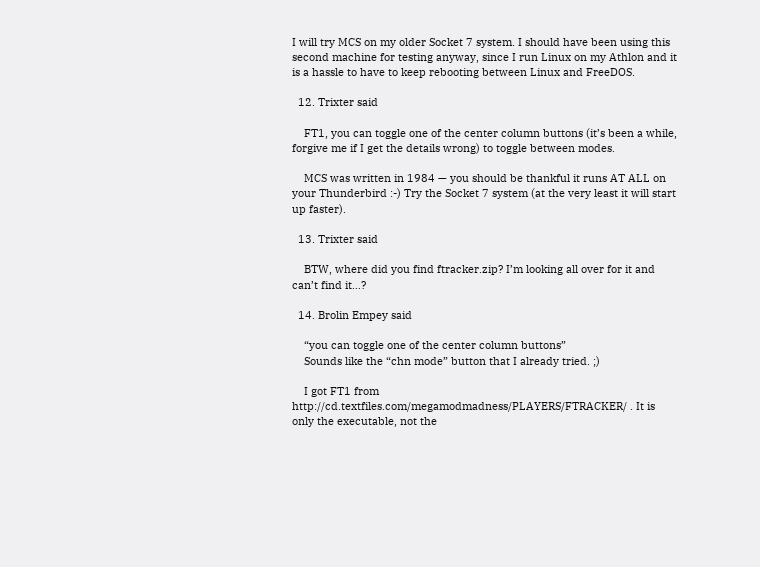I will try MCS on my older Socket 7 system. I should have been using this second machine for testing anyway, since I run Linux on my Athlon and it is a hassle to have to keep rebooting between Linux and FreeDOS.

  12. Trixter said

    FT1, you can toggle one of the center column buttons (it’s been a while, forgive me if I get the details wrong) to toggle between modes.

    MCS was written in 1984 — you should be thankful it runs AT ALL on your Thunderbird :-) Try the Socket 7 system (at the very least it will start up faster).

  13. Trixter said

    BTW, where did you find ftracker.zip? I’m looking all over for it and can’t find it…?

  14. Brolin Empey said

    “you can toggle one of the center column buttons”
    Sounds like the “chn mode” button that I already tried. ;)

    I got FT1 from http://cd.textfiles.com/megamodmadness/PLAYERS/FTRACKER/ . It is only the executable, not the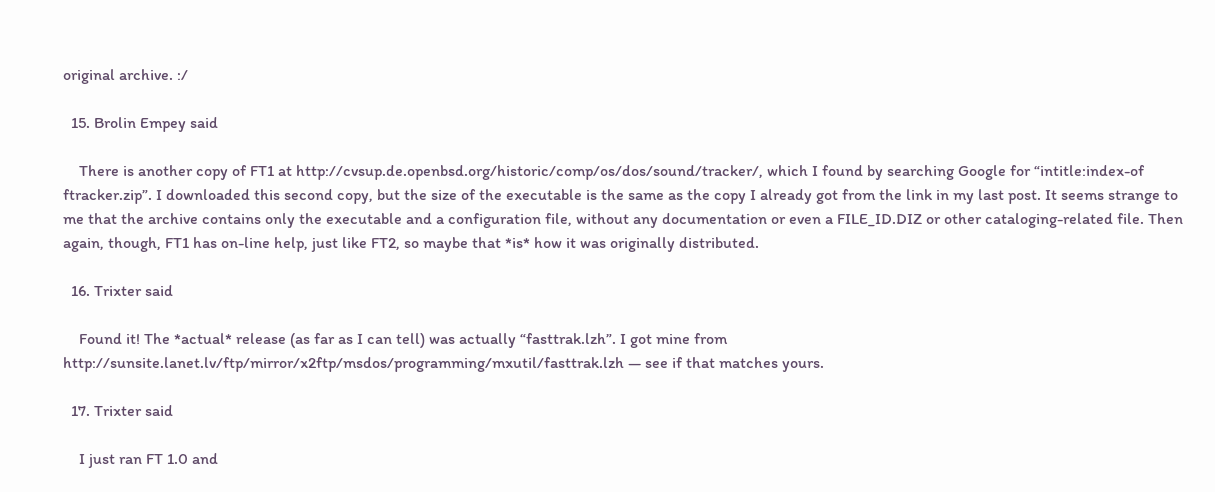original archive. :/

  15. Brolin Empey said

    There is another copy of FT1 at http://cvsup.de.openbsd.org/historic/comp/os/dos/sound/tracker/, which I found by searching Google for “intitle:index-of ftracker.zip”. I downloaded this second copy, but the size of the executable is the same as the copy I already got from the link in my last post. It seems strange to me that the archive contains only the executable and a configuration file, without any documentation or even a FILE_ID.DIZ or other cataloging-related file. Then again, though, FT1 has on-line help, just like FT2, so maybe that *is* how it was originally distributed.

  16. Trixter said

    Found it! The *actual* release (as far as I can tell) was actually “fasttrak.lzh”. I got mine from http://sunsite.lanet.lv/ftp/mirror/x2ftp/msdos/programming/mxutil/fasttrak.lzh — see if that matches yours.

  17. Trixter said

    I just ran FT 1.0 and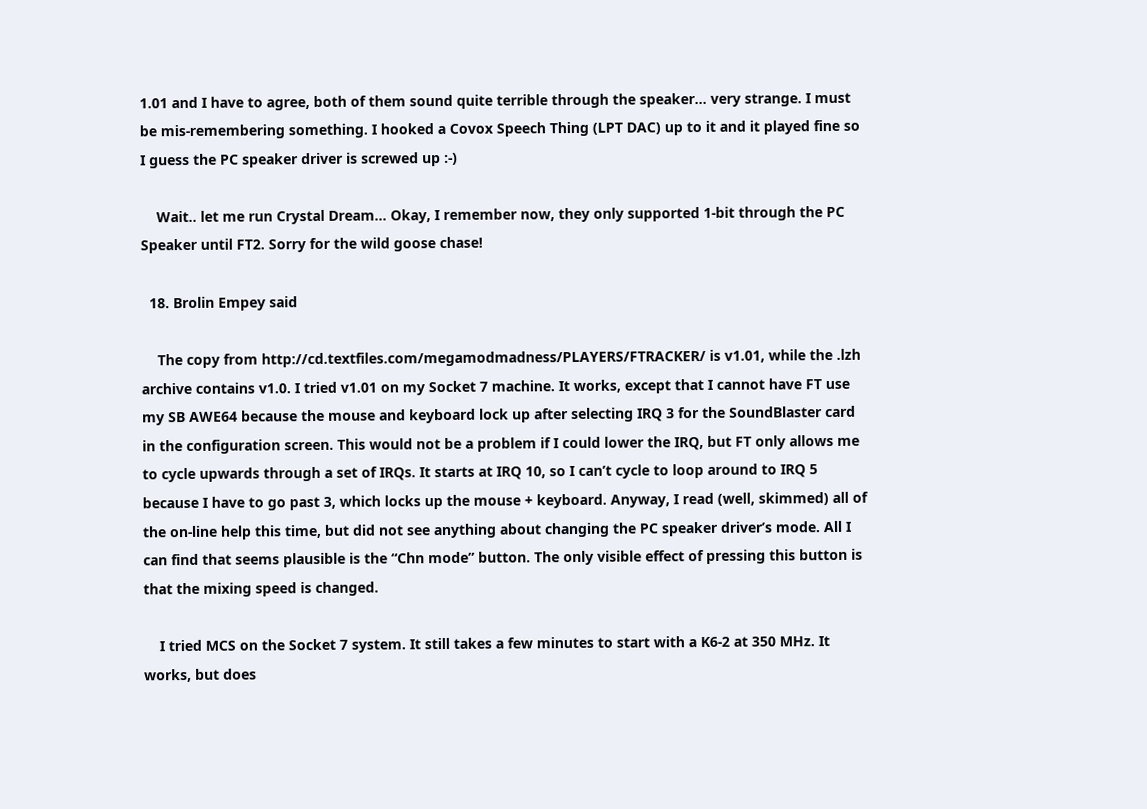1.01 and I have to agree, both of them sound quite terrible through the speaker… very strange. I must be mis-remembering something. I hooked a Covox Speech Thing (LPT DAC) up to it and it played fine so I guess the PC speaker driver is screwed up :-)

    Wait.. let me run Crystal Dream… Okay, I remember now, they only supported 1-bit through the PC Speaker until FT2. Sorry for the wild goose chase!

  18. Brolin Empey said

    The copy from http://cd.textfiles.com/megamodmadness/PLAYERS/FTRACKER/ is v1.01, while the .lzh archive contains v1.0. I tried v1.01 on my Socket 7 machine. It works, except that I cannot have FT use my SB AWE64 because the mouse and keyboard lock up after selecting IRQ 3 for the SoundBlaster card in the configuration screen. This would not be a problem if I could lower the IRQ, but FT only allows me to cycle upwards through a set of IRQs. It starts at IRQ 10, so I can’t cycle to loop around to IRQ 5 because I have to go past 3, which locks up the mouse + keyboard. Anyway, I read (well, skimmed) all of the on-line help this time, but did not see anything about changing the PC speaker driver’s mode. All I can find that seems plausible is the “Chn mode” button. The only visible effect of pressing this button is that the mixing speed is changed.

    I tried MCS on the Socket 7 system. It still takes a few minutes to start with a K6-2 at 350 MHz. It works, but does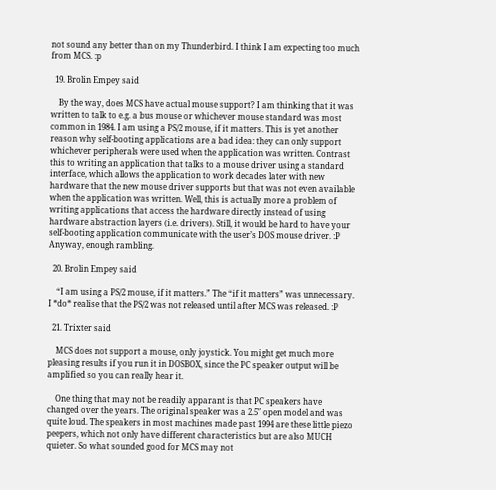not sound any better than on my Thunderbird. I think I am expecting too much from MCS. :p

  19. Brolin Empey said

    By the way, does MCS have actual mouse support? I am thinking that it was written to talk to e.g. a bus mouse or whichever mouse standard was most common in 1984. I am using a PS/2 mouse, if it matters. This is yet another reason why self-booting applications are a bad idea: they can only support whichever peripherals were used when the application was written. Contrast this to writing an application that talks to a mouse driver using a standard interface, which allows the application to work decades later with new hardware that the new mouse driver supports but that was not even available when the application was written. Well, this is actually more a problem of writing applications that access the hardware directly instead of using hardware abstraction layers (i.e. drivers). Still, it would be hard to have your self-booting application communicate with the user’s DOS mouse driver. :P Anyway, enough rambling.

  20. Brolin Empey said

    “I am using a PS/2 mouse, if it matters.” The “if it matters” was unnecessary. I *do* realise that the PS/2 was not released until after MCS was released. :P

  21. Trixter said

    MCS does not support a mouse, only joystick. You might get much more pleasing results if you run it in DOSBOX, since the PC speaker output will be amplified so you can really hear it.

    One thing that may not be readily apparant is that PC speakers have changed over the years. The original speaker was a 2.5″ open model and was quite loud. The speakers in most machines made past 1994 are these little piezo peepers, which not only have different characteristics but are also MUCH quieter. So what sounded good for MCS may not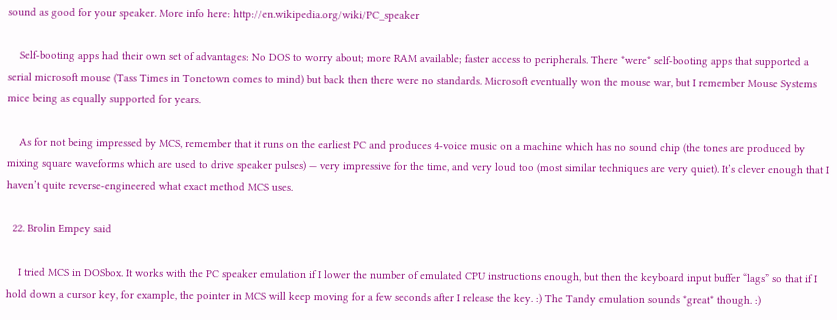sound as good for your speaker. More info here: http://en.wikipedia.org/wiki/PC_speaker

    Self-booting apps had their own set of advantages: No DOS to worry about; more RAM available; faster access to peripherals. There *were* self-booting apps that supported a serial microsoft mouse (Tass Times in Tonetown comes to mind) but back then there were no standards. Microsoft eventually won the mouse war, but I remember Mouse Systems mice being as equally supported for years.

    As for not being impressed by MCS, remember that it runs on the earliest PC and produces 4-voice music on a machine which has no sound chip (the tones are produced by mixing square waveforms which are used to drive speaker pulses) — very impressive for the time, and very loud too (most similar techniques are very quiet). It’s clever enough that I haven’t quite reverse-engineered what exact method MCS uses.

  22. Brolin Empey said

    I tried MCS in DOSbox. It works with the PC speaker emulation if I lower the number of emulated CPU instructions enough, but then the keyboard input buffer “lags” so that if I hold down a cursor key, for example, the pointer in MCS will keep moving for a few seconds after I release the key. :) The Tandy emulation sounds *great* though. :)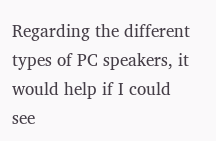Regarding the different types of PC speakers, it would help if I could see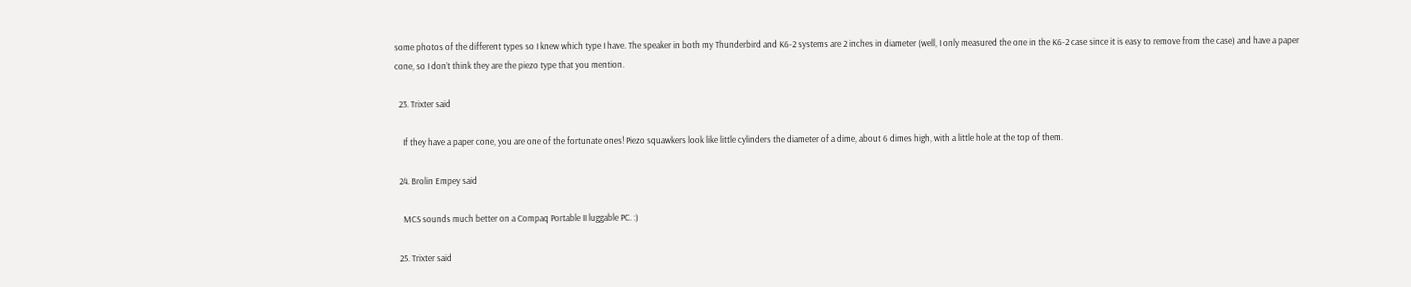some photos of the different types so I knew which type I have. The speaker in both my Thunderbird and K6-2 systems are 2 inches in diameter (well, I only measured the one in the K6-2 case since it is easy to remove from the case) and have a paper cone, so I don’t think they are the piezo type that you mention.

  23. Trixter said

    If they have a paper cone, you are one of the fortunate ones! Piezo squawkers look like little cylinders the diameter of a dime, about 6 dimes high, with a little hole at the top of them.

  24. Brolin Empey said

    MCS sounds much better on a Compaq Portable II luggable PC. :)

  25. Trixter said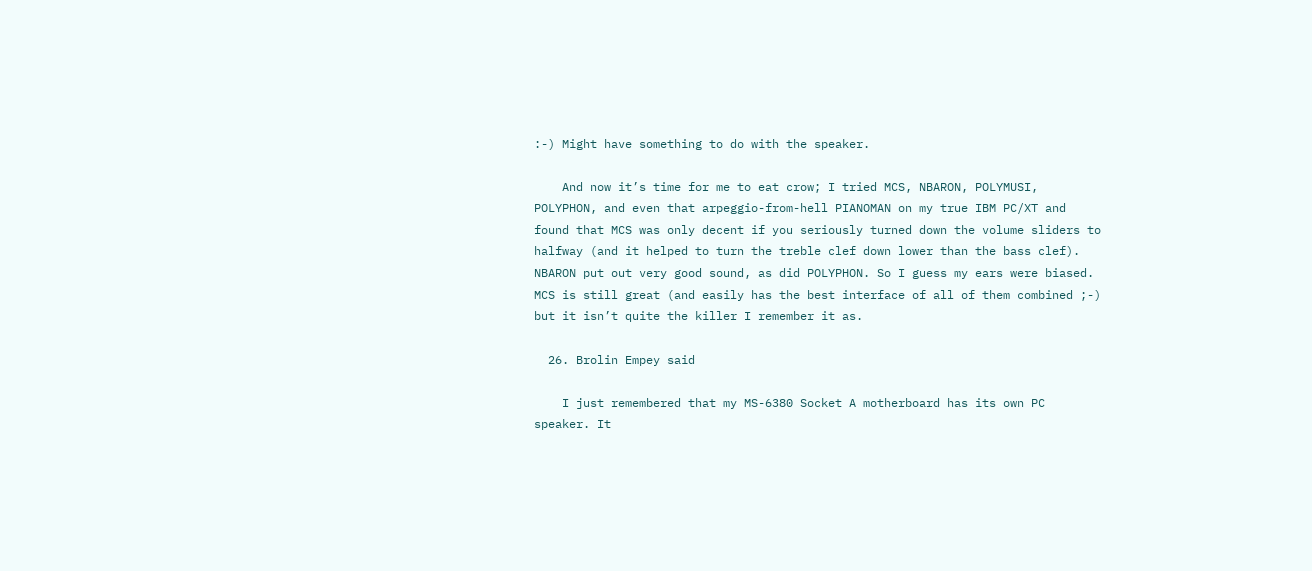:-) Might have something to do with the speaker.

    And now it’s time for me to eat crow; I tried MCS, NBARON, POLYMUSI, POLYPHON, and even that arpeggio-from-hell PIANOMAN on my true IBM PC/XT and found that MCS was only decent if you seriously turned down the volume sliders to halfway (and it helped to turn the treble clef down lower than the bass clef). NBARON put out very good sound, as did POLYPHON. So I guess my ears were biased. MCS is still great (and easily has the best interface of all of them combined ;-) but it isn’t quite the killer I remember it as.

  26. Brolin Empey said

    I just remembered that my MS-6380 Socket A motherboard has its own PC speaker. It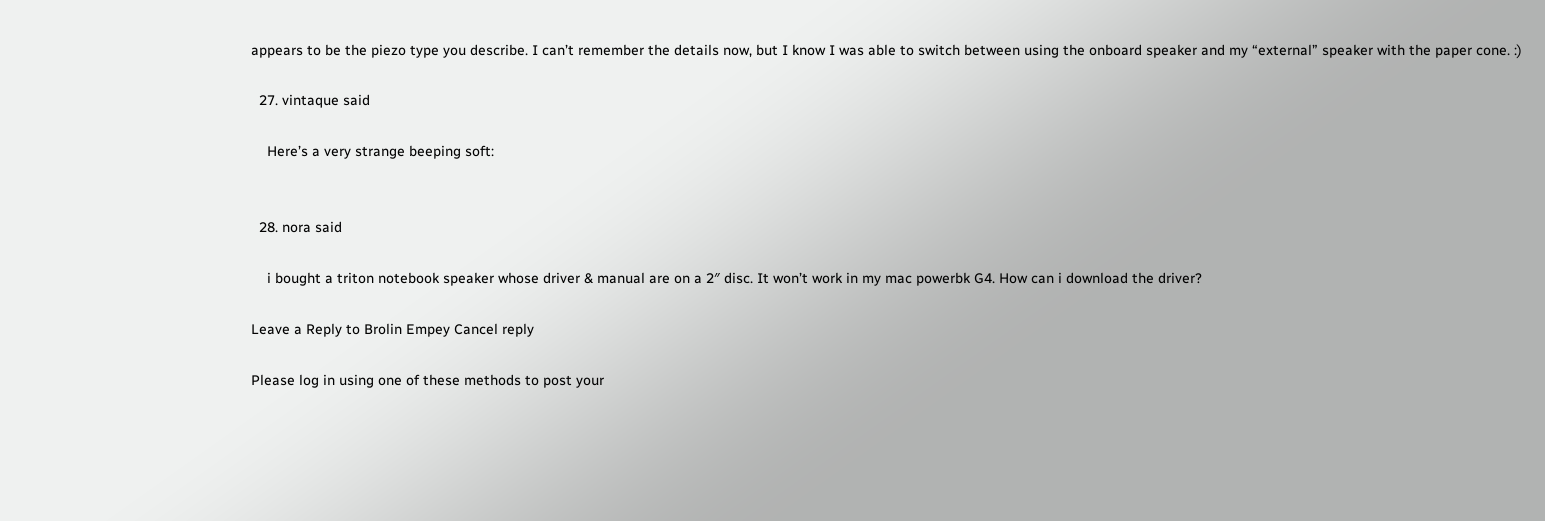appears to be the piezo type you describe. I can’t remember the details now, but I know I was able to switch between using the onboard speaker and my “external” speaker with the paper cone. :)

  27. vintaque said

    Here’s a very strange beeping soft:


  28. nora said

    i bought a triton notebook speaker whose driver & manual are on a 2″ disc. It won’t work in my mac powerbk G4. How can i download the driver?

Leave a Reply to Brolin Empey Cancel reply

Please log in using one of these methods to post your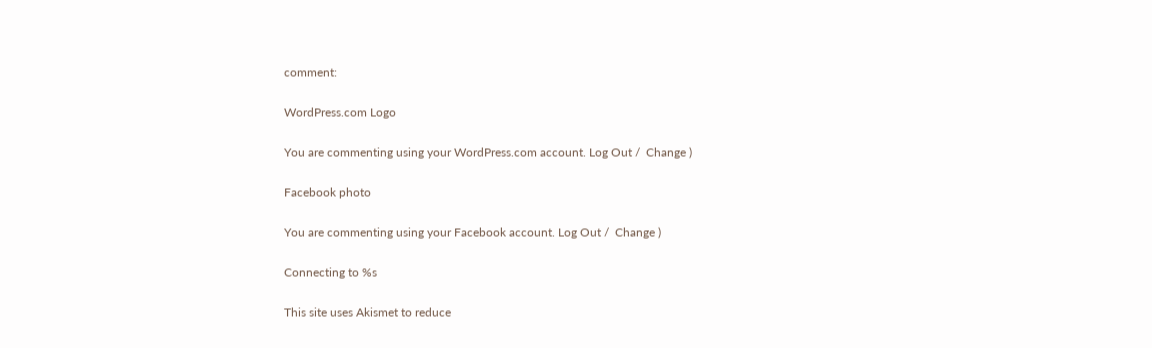comment:

WordPress.com Logo

You are commenting using your WordPress.com account. Log Out /  Change )

Facebook photo

You are commenting using your Facebook account. Log Out /  Change )

Connecting to %s

This site uses Akismet to reduce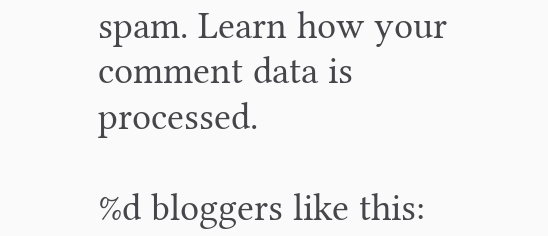spam. Learn how your comment data is processed.

%d bloggers like this: